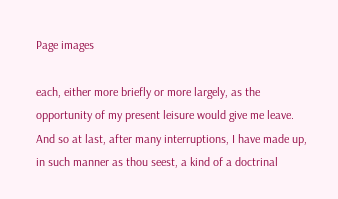Page images

each, either more briefly or more largely, as the opportunity of my present leisure would give me leave. And so at last, after many interruptions, I have made up, in such manner as thou seest, a kind of a doctrinal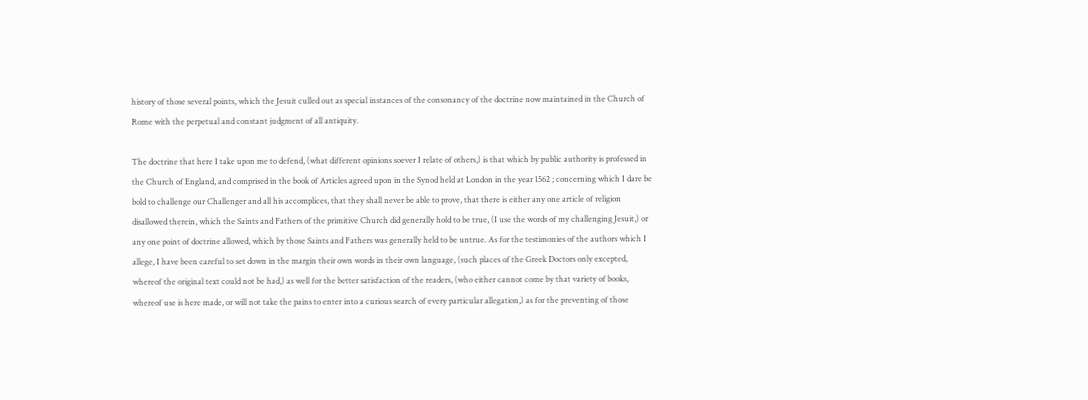history of those several points, which the Jesuit culled out as special instances of the consonancy of the doctrine now maintained in the Church of Rome with the perpetual and constant judgment of all antiquity.

The doctrine that here I take upon me to defend, (what different opinions soever I relate of others,) is that which by public authority is professed in the Church of England, and comprised in the book of Articles agreed upon in the Synod held at London in the year 1562 ; concerning which I dare be bold to challenge our Challenger and all his accomplices, that they shall never be able to prove, that there is either any one article of religion disallowed therein, which the Saints and Fathers of the primitive Church did generally hold to be true, (I use the words of my challenging Jesuit,) or any one point of doctrine allowed, which by those Saints and Fathers was generally held to be untrue. As for the testimonies of the authors which I allege, I have been careful to set down in the margin their own words in their own language, (such places of the Greek Doctors only excepted, whereof the original text could not be had,) as well for the better satisfaction of the readers, (who either cannot come by that variety of books, whereof use is here made, or will not take the pains to enter into a curious search of every particular allegation,) as for the preventing of those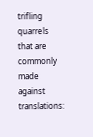trifling quarrels that are commonly made against translations: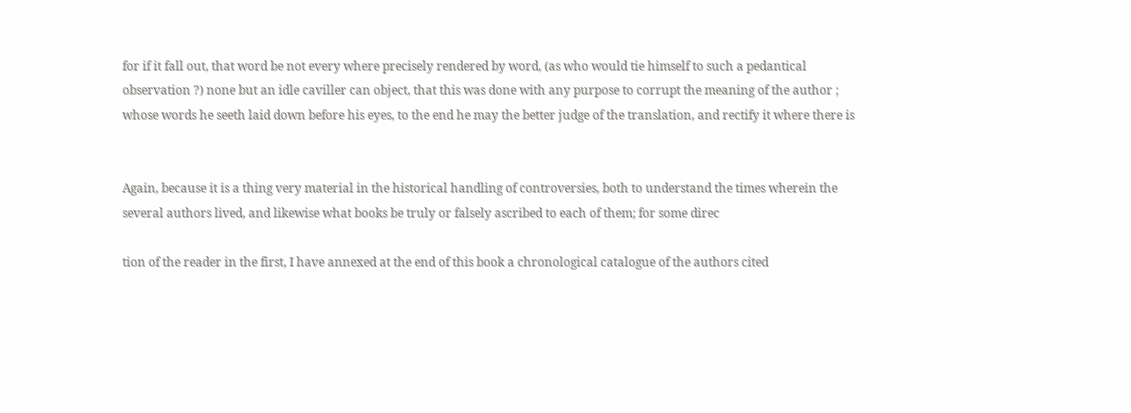for if it fall out, that word be not every where precisely rendered by word, (as who would tie himself to such a pedantical observation ?) none but an idle caviller can object, that this was done with any purpose to corrupt the meaning of the author ; whose words he seeth laid down before his eyes, to the end he may the better judge of the translation, and rectify it where there is


Again, because it is a thing very material in the historical handling of controversies, both to understand the times wherein the several authors lived, and likewise what books be truly or falsely ascribed to each of them; for some direc

tion of the reader in the first, I have annexed at the end of this book a chronological catalogue of the authors cited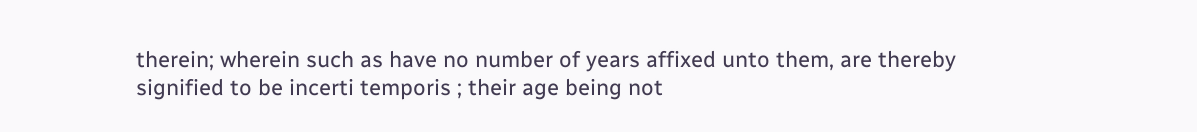therein; wherein such as have no number of years affixed unto them, are thereby signified to be incerti temporis ; their age being not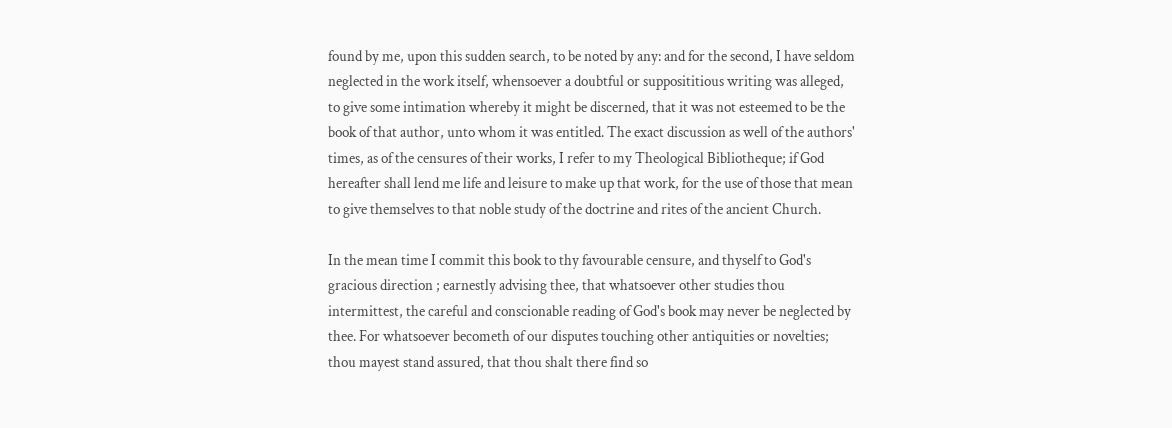found by me, upon this sudden search, to be noted by any: and for the second, I have seldom neglected in the work itself, whensoever a doubtful or supposititious writing was alleged, to give some intimation whereby it might be discerned, that it was not esteemed to be the book of that author, unto whom it was entitled. The exact discussion as well of the authors' times, as of the censures of their works, I refer to my Theological Bibliotheque; if God hereafter shall lend me life and leisure to make up that work, for the use of those that mean to give themselves to that noble study of the doctrine and rites of the ancient Church.

In the mean time I commit this book to thy favourable censure, and thyself to God's gracious direction ; earnestly advising thee, that whatsoever other studies thou intermittest, the careful and conscionable reading of God's book may never be neglected by thee. For whatsoever becometh of our disputes touching other antiquities or novelties; thou mayest stand assured, that thou shalt there find so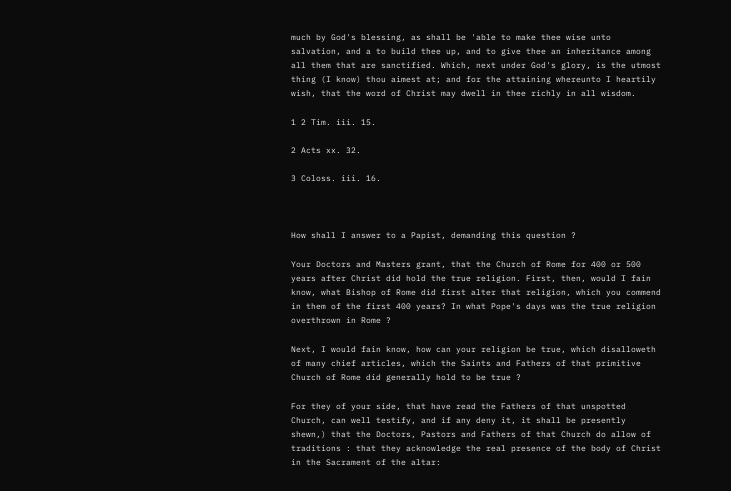much by God's blessing, as shall be 'able to make thee wise unto salvation, and a to build thee up, and to give thee an inheritance among all them that are sanctified. Which, next under God's glory, is the utmost thing (I know) thou aimest at; and for the attaining whereunto I heartily wish, that the word of Christ may dwell in thee richly in all wisdom.

1 2 Tim. iii. 15.

2 Acts xx. 32.

3 Coloss. iii. 16.



How shall I answer to a Papist, demanding this question ?

Your Doctors and Masters grant, that the Church of Rome for 400 or 500 years after Christ did hold the true religion. First, then, would I fain know, what Bishop of Rome did first alter that religion, which you commend in them of the first 400 years? In what Pope's days was the true religion overthrown in Rome ?

Next, I would fain know, how can your religion be true, which disalloweth of many chief articles, which the Saints and Fathers of that primitive Church of Rome did generally hold to be true ?

For they of your side, that have read the Fathers of that unspotted Church, can well testify, and if any deny it, it shall be presently shewn,) that the Doctors, Pastors and Fathers of that Church do allow of traditions : that they acknowledge the real presence of the body of Christ in the Sacrament of the altar: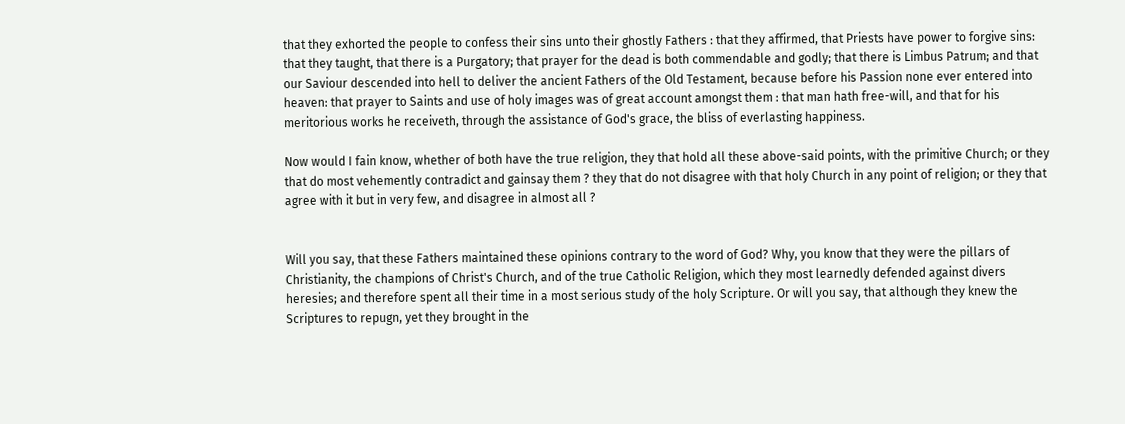that they exhorted the people to confess their sins unto their ghostly Fathers : that they affirmed, that Priests have power to forgive sins: that they taught, that there is a Purgatory; that prayer for the dead is both commendable and godly; that there is Limbus Patrum; and that our Saviour descended into hell to deliver the ancient Fathers of the Old Testament, because before his Passion none ever entered into heaven: that prayer to Saints and use of holy images was of great account amongst them : that man hath free-will, and that for his meritorious works he receiveth, through the assistance of God's grace, the bliss of everlasting happiness.

Now would I fain know, whether of both have the true religion, they that hold all these above-said points, with the primitive Church; or they that do most vehemently contradict and gainsay them ? they that do not disagree with that holy Church in any point of religion; or they that agree with it but in very few, and disagree in almost all ?


Will you say, that these Fathers maintained these opinions contrary to the word of God? Why, you know that they were the pillars of Christianity, the champions of Christ's Church, and of the true Catholic Religion, which they most learnedly defended against divers heresies; and therefore spent all their time in a most serious study of the holy Scripture. Or will you say, that although they knew the Scriptures to repugn, yet they brought in the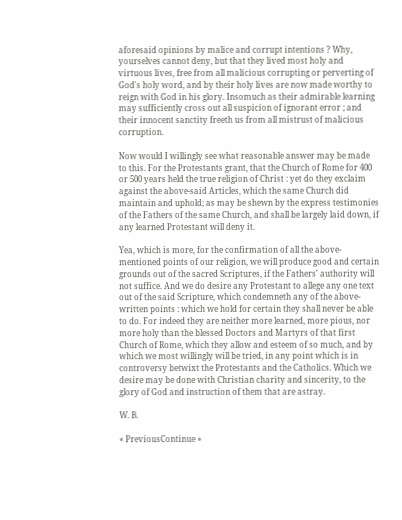aforesaid opinions by malice and corrupt intentions ? Why, yourselves cannot deny, but that they lived most holy and virtuous lives, free from all malicious corrupting or perverting of God's holy word, and by their holy lives are now made worthy to reign with God in his glory. Insomuch as their admirable learning may sufficiently cross out all suspicion of ignorant error ; and their innocent sanctity freeth us from all mistrust of malicious corruption.

Now would I willingly see what reasonable answer may be made to this. For the Protestants grant, that the Church of Rome for 400 or 500 years held the true religion of Christ : yet do they exclaim against the above-said Articles, which the same Church did maintain and uphold; as may be shewn by the express testimonies of the Fathers of the same Church, and shall be largely laid down, if any learned Protestant will deny it.

Yea, which is more, for the confirmation of all the above-mentioned points of our religion, we will produce good and certain grounds out of the sacred Scriptures, if the Fathers' authority will not suffice. And we do desire any Protestant to allege any one text out of the said Scripture, which condemneth any of the above-written points : which we hold for certain they shall never be able to do. For indeed they are neither more learned, more pious, nor more holy than the blessed Doctors and Martyrs of that first Church of Rome, which they allow and esteem of so much, and by which we most willingly will be tried, in any point which is in controversy betwixt the Protestants and the Catholics. Which we desire may be done with Christian charity and sincerity, to the glory of God and instruction of them that are astray.

W. B.

« PreviousContinue »